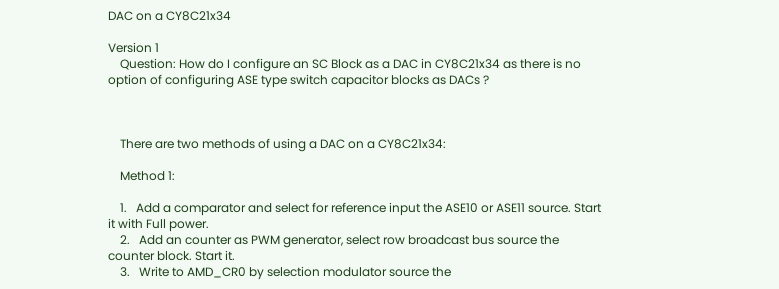DAC on a CY8C21x34

Version 1
    Question: How do I configure an SC Block as a DAC in CY8C21x34 as there is no option of configuring ASE type switch capacitor blocks as DACs ?



    There are two methods of using a DAC on a CY8C21x34:

    Method 1:

    1.   Add a comparator and select for reference input the ASE10 or ASE11 source. Start it with Full power.
    2.   Add an counter as PWM generator, select row broadcast bus source the counter block. Start it.
    3.   Write to AMD_CR0 by selection modulator source the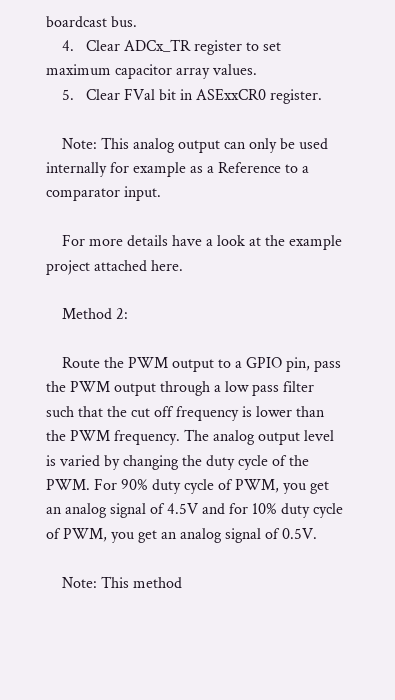boardcast bus.
    4.   Clear ADCx_TR register to set maximum capacitor array values.
    5.   Clear FVal bit in ASExxCR0 register.

    Note: This analog output can only be used internally for example as a Reference to a comparator input.

    For more details have a look at the example project attached here.

    Method 2:

    Route the PWM output to a GPIO pin, pass the PWM output through a low pass filter such that the cut off frequency is lower than the PWM frequency. The analog output level is varied by changing the duty cycle of the PWM. For 90% duty cycle of PWM, you get an analog signal of 4.5V and for 10% duty cycle of PWM, you get an analog signal of 0.5V.

    Note: This method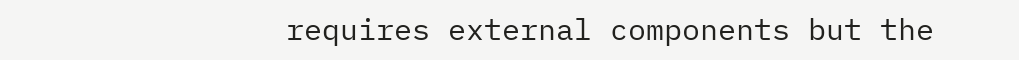requires external components but the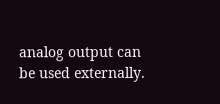analog output can be used externally.